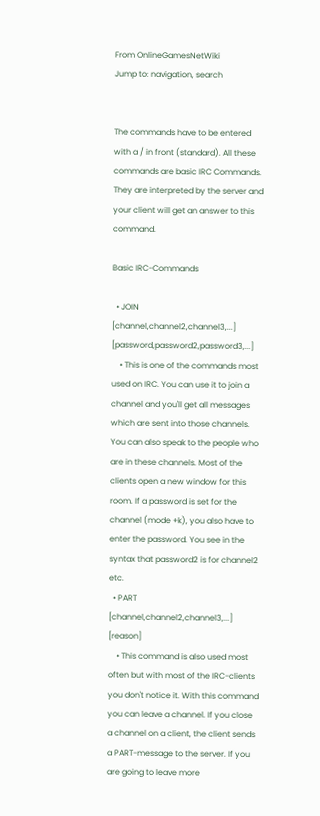From OnlineGamesNetWiki
Jump to: navigation, search


The commands have to be entered with a / in front (standard). All these commands are basic IRC Commands. They are interpreted by the server and your client will get an answer to this command.

Basic IRC-Commands

  • JOIN [channel,channel2,channel3,...] [password,password2,password3,...]
    • This is one of the commands most used on IRC. You can use it to join a channel and you'll get all messages which are sent into those channels. You can also speak to the people who are in these channels. Most of the clients open a new window for this room. If a password is set for the channel (mode +k), you also have to enter the password. You see in the syntax that password2 is for channel2 etc.
  • PART [channel,channel2,channel3,...] [reason]
    • This command is also used most often but with most of the IRC-clients you don't notice it. With this command you can leave a channel. If you close a channel on a client, the client sends a PART-message to the server. If you are going to leave more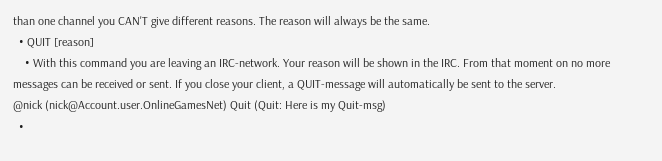than one channel you CAN'T give different reasons. The reason will always be the same.
  • QUIT [reason]
    • With this command you are leaving an IRC-network. Your reason will be shown in the IRC. From that moment on no more messages can be received or sent. If you close your client, a QUIT-message will automatically be sent to the server.
@nick (nick@Account.user.OnlineGamesNet) Quit (Quit: Here is my Quit-msg)
  •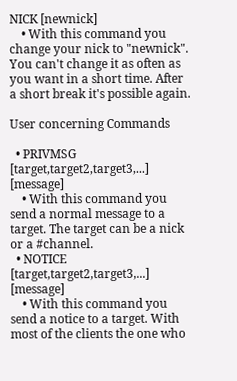NICK [newnick]
    • With this command you change your nick to "newnick". You can't change it as often as you want in a short time. After a short break it's possible again.

User concerning Commands

  • PRIVMSG [target,target2,target3,...] [message]
    • With this command you send a normal message to a target. The target can be a nick or a #channel.
  • NOTICE [target,target2,target3,...] [message]
    • With this command you send a notice to a target. With most of the clients the one who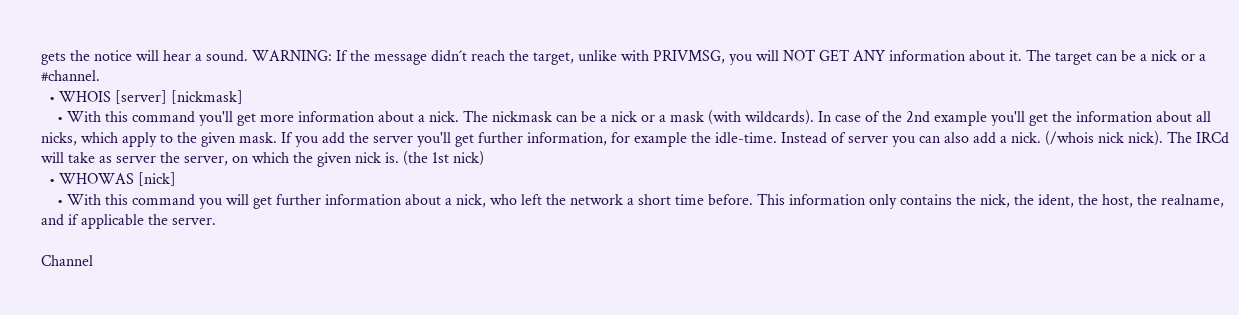gets the notice will hear a sound. WARNING: If the message didn´t reach the target, unlike with PRIVMSG, you will NOT GET ANY information about it. The target can be a nick or a #channel.
  • WHOIS [server] [nickmask]
    • With this command you'll get more information about a nick. The nickmask can be a nick or a mask (with wildcards). In case of the 2nd example you'll get the information about all nicks, which apply to the given mask. If you add the server you'll get further information, for example the idle-time. Instead of server you can also add a nick. (/whois nick nick). The IRCd will take as server the server, on which the given nick is. (the 1st nick)
  • WHOWAS [nick]
    • With this command you will get further information about a nick, who left the network a short time before. This information only contains the nick, the ident, the host, the realname, and if applicable the server.

Channel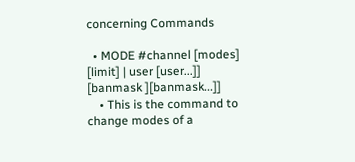concerning Commands

  • MODE #channel [modes] [limit] | user [user...]] [banmask ][banmask...]]
    • This is the command to change modes of a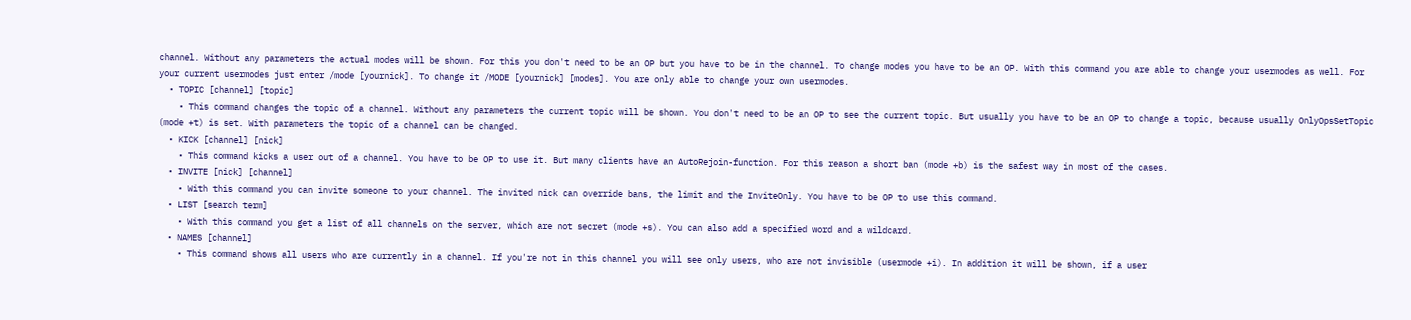channel. Without any parameters the actual modes will be shown. For this you don't need to be an OP but you have to be in the channel. To change modes you have to be an OP. With this command you are able to change your usermodes as well. For your current usermodes just enter /mode [yournick]. To change it /MODE [yournick] [modes]. You are only able to change your own usermodes.
  • TOPIC [channel] [topic]
    • This command changes the topic of a channel. Without any parameters the current topic will be shown. You don't need to be an OP to see the current topic. But usually you have to be an OP to change a topic, because usually OnlyOpsSetTopic (mode +t) is set. With parameters the topic of a channel can be changed.
  • KICK [channel] [nick]
    • This command kicks a user out of a channel. You have to be OP to use it. But many clients have an AutoRejoin-function. For this reason a short ban (mode +b) is the safest way in most of the cases.
  • INVITE [nick] [channel]
    • With this command you can invite someone to your channel. The invited nick can override bans, the limit and the InviteOnly. You have to be OP to use this command.
  • LIST [search term]
    • With this command you get a list of all channels on the server, which are not secret (mode +s). You can also add a specified word and a wildcard.
  • NAMES [channel]
    • This command shows all users who are currently in a channel. If you're not in this channel you will see only users, who are not invisible (usermode +i). In addition it will be shown, if a user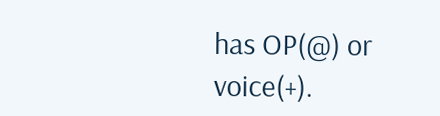has OP(@) or voice(+).